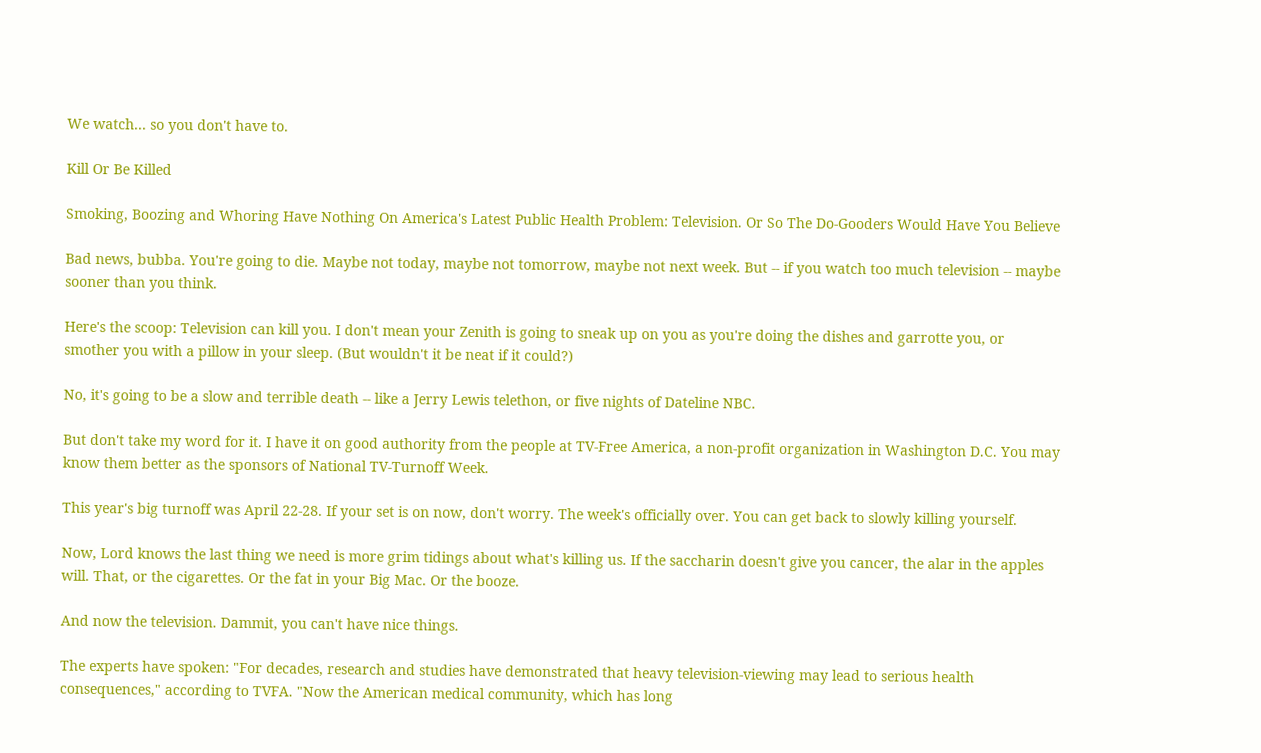We watch... so you don't have to.

Kill Or Be Killed

Smoking, Boozing and Whoring Have Nothing On America's Latest Public Health Problem: Television. Or So The Do-Gooders Would Have You Believe

Bad news, bubba. You're going to die. Maybe not today, maybe not tomorrow, maybe not next week. But -- if you watch too much television -- maybe sooner than you think.

Here's the scoop: Television can kill you. I don't mean your Zenith is going to sneak up on you as you're doing the dishes and garrotte you, or smother you with a pillow in your sleep. (But wouldn't it be neat if it could?)

No, it's going to be a slow and terrible death -- like a Jerry Lewis telethon, or five nights of Dateline NBC.

But don't take my word for it. I have it on good authority from the people at TV-Free America, a non-profit organization in Washington D.C. You may know them better as the sponsors of National TV-Turnoff Week.

This year's big turnoff was April 22-28. If your set is on now, don't worry. The week's officially over. You can get back to slowly killing yourself.

Now, Lord knows the last thing we need is more grim tidings about what's killing us. If the saccharin doesn't give you cancer, the alar in the apples will. That, or the cigarettes. Or the fat in your Big Mac. Or the booze.

And now the television. Dammit, you can't have nice things.

The experts have spoken: "For decades, research and studies have demonstrated that heavy television-viewing may lead to serious health consequences," according to TVFA. "Now the American medical community, which has long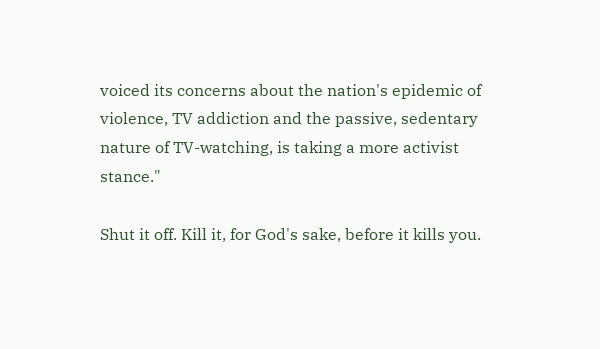voiced its concerns about the nation's epidemic of violence, TV addiction and the passive, sedentary nature of TV-watching, is taking a more activist stance."

Shut it off. Kill it, for God's sake, before it kills you.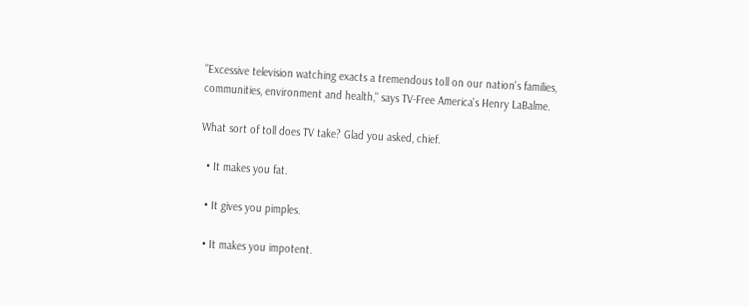"Excessive television watching exacts a tremendous toll on our nation's families, communities, environment and health," says TV-Free America's Henry LaBalme.

What sort of toll does TV take? Glad you asked, chief.

  • It makes you fat.

  • It gives you pimples.

  • It makes you impotent.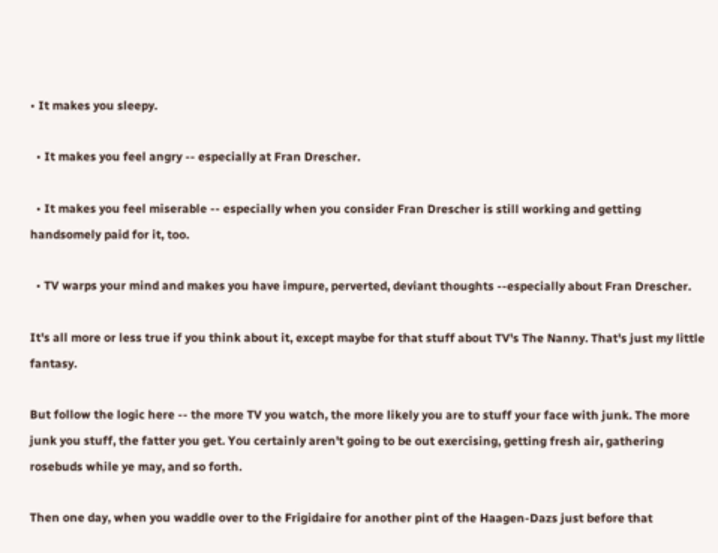• It makes you sleepy.

  • It makes you feel angry -- especially at Fran Drescher.

  • It makes you feel miserable -- especially when you consider Fran Drescher is still working and getting handsomely paid for it, too.

  • TV warps your mind and makes you have impure, perverted, deviant thoughts --especially about Fran Drescher.

It's all more or less true if you think about it, except maybe for that stuff about TV's The Nanny. That's just my little fantasy.

But follow the logic here -- the more TV you watch, the more likely you are to stuff your face with junk. The more junk you stuff, the fatter you get. You certainly aren't going to be out exercising, getting fresh air, gathering rosebuds while ye may, and so forth.

Then one day, when you waddle over to the Frigidaire for another pint of the Haagen-Dazs just before that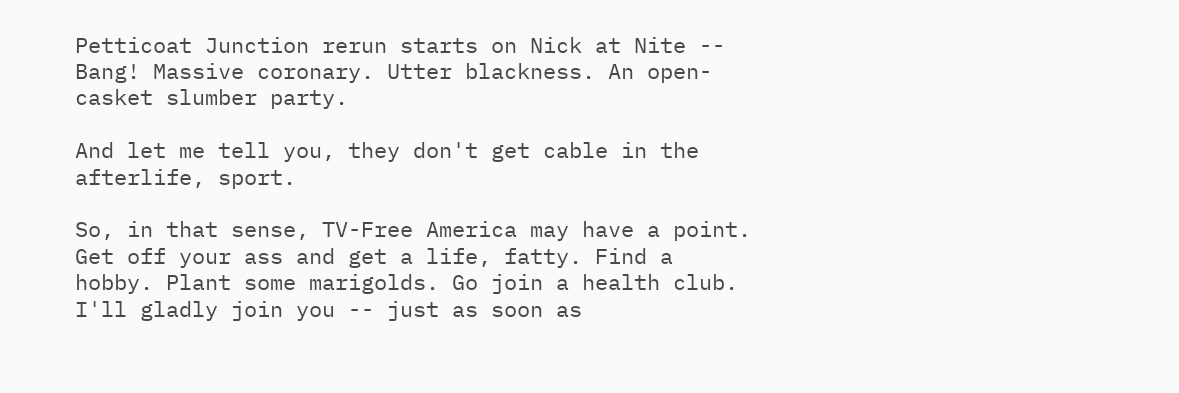Petticoat Junction rerun starts on Nick at Nite -- Bang! Massive coronary. Utter blackness. An open-casket slumber party.

And let me tell you, they don't get cable in the afterlife, sport.

So, in that sense, TV-Free America may have a point. Get off your ass and get a life, fatty. Find a hobby. Plant some marigolds. Go join a health club. I'll gladly join you -- just as soon as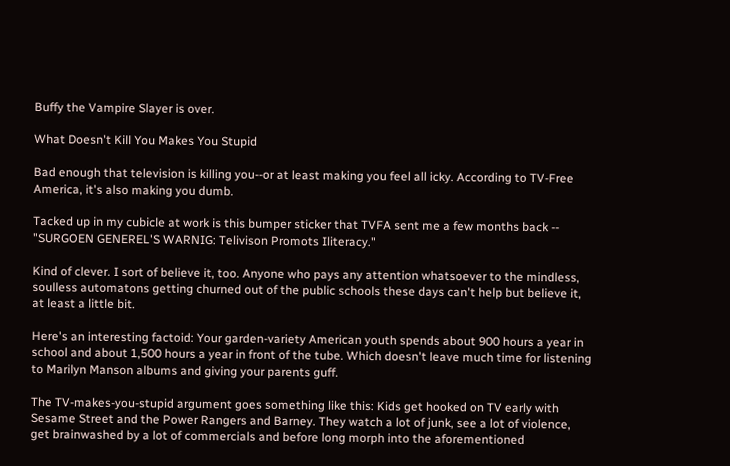Buffy the Vampire Slayer is over.

What Doesn't Kill You Makes You Stupid

Bad enough that television is killing you--or at least making you feel all icky. According to TV-Free America, it's also making you dumb.

Tacked up in my cubicle at work is this bumper sticker that TVFA sent me a few months back -- "SURGOEN GENEREL'S WARNIG: Telivison Promots Iliteracy."

Kind of clever. I sort of believe it, too. Anyone who pays any attention whatsoever to the mindless, soulless automatons getting churned out of the public schools these days can't help but believe it, at least a little bit.

Here's an interesting factoid: Your garden-variety American youth spends about 900 hours a year in school and about 1,500 hours a year in front of the tube. Which doesn't leave much time for listening to Marilyn Manson albums and giving your parents guff.

The TV-makes-you-stupid argument goes something like this: Kids get hooked on TV early with Sesame Street and the Power Rangers and Barney. They watch a lot of junk, see a lot of violence, get brainwashed by a lot of commercials and before long morph into the aforementioned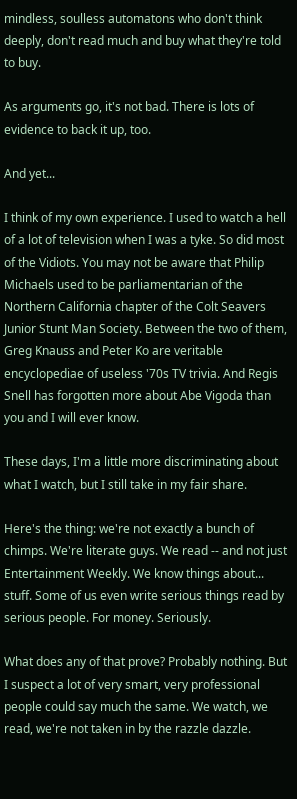mindless, soulless automatons who don't think deeply, don't read much and buy what they're told to buy.

As arguments go, it's not bad. There is lots of evidence to back it up, too.

And yet...

I think of my own experience. I used to watch a hell of a lot of television when I was a tyke. So did most of the Vidiots. You may not be aware that Philip Michaels used to be parliamentarian of the Northern California chapter of the Colt Seavers Junior Stunt Man Society. Between the two of them, Greg Knauss and Peter Ko are veritable encyclopediae of useless '70s TV trivia. And Regis Snell has forgotten more about Abe Vigoda than you and I will ever know.

These days, I'm a little more discriminating about what I watch, but I still take in my fair share.

Here's the thing: we're not exactly a bunch of chimps. We're literate guys. We read -- and not just Entertainment Weekly. We know things about... stuff. Some of us even write serious things read by serious people. For money. Seriously.

What does any of that prove? Probably nothing. But I suspect a lot of very smart, very professional people could say much the same. We watch, we read, we're not taken in by the razzle dazzle.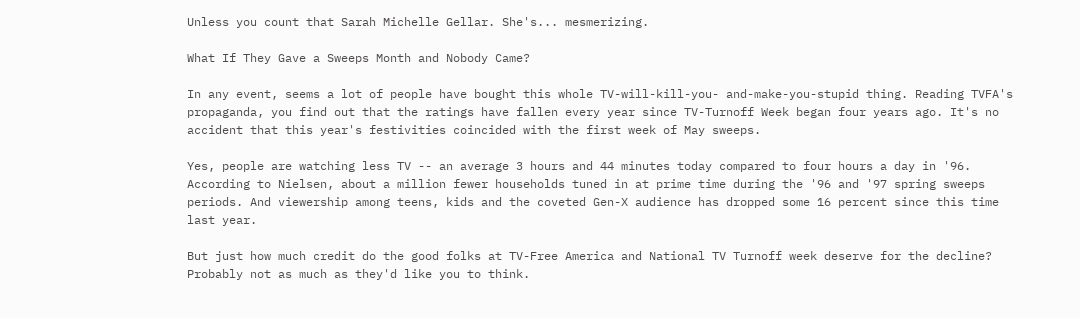Unless you count that Sarah Michelle Gellar. She's... mesmerizing.

What If They Gave a Sweeps Month and Nobody Came?

In any event, seems a lot of people have bought this whole TV-will-kill-you- and-make-you-stupid thing. Reading TVFA's propaganda, you find out that the ratings have fallen every year since TV-Turnoff Week began four years ago. It's no accident that this year's festivities coincided with the first week of May sweeps.

Yes, people are watching less TV -- an average 3 hours and 44 minutes today compared to four hours a day in '96. According to Nielsen, about a million fewer households tuned in at prime time during the '96 and '97 spring sweeps periods. And viewership among teens, kids and the coveted Gen-X audience has dropped some 16 percent since this time last year.

But just how much credit do the good folks at TV-Free America and National TV Turnoff week deserve for the decline? Probably not as much as they'd like you to think.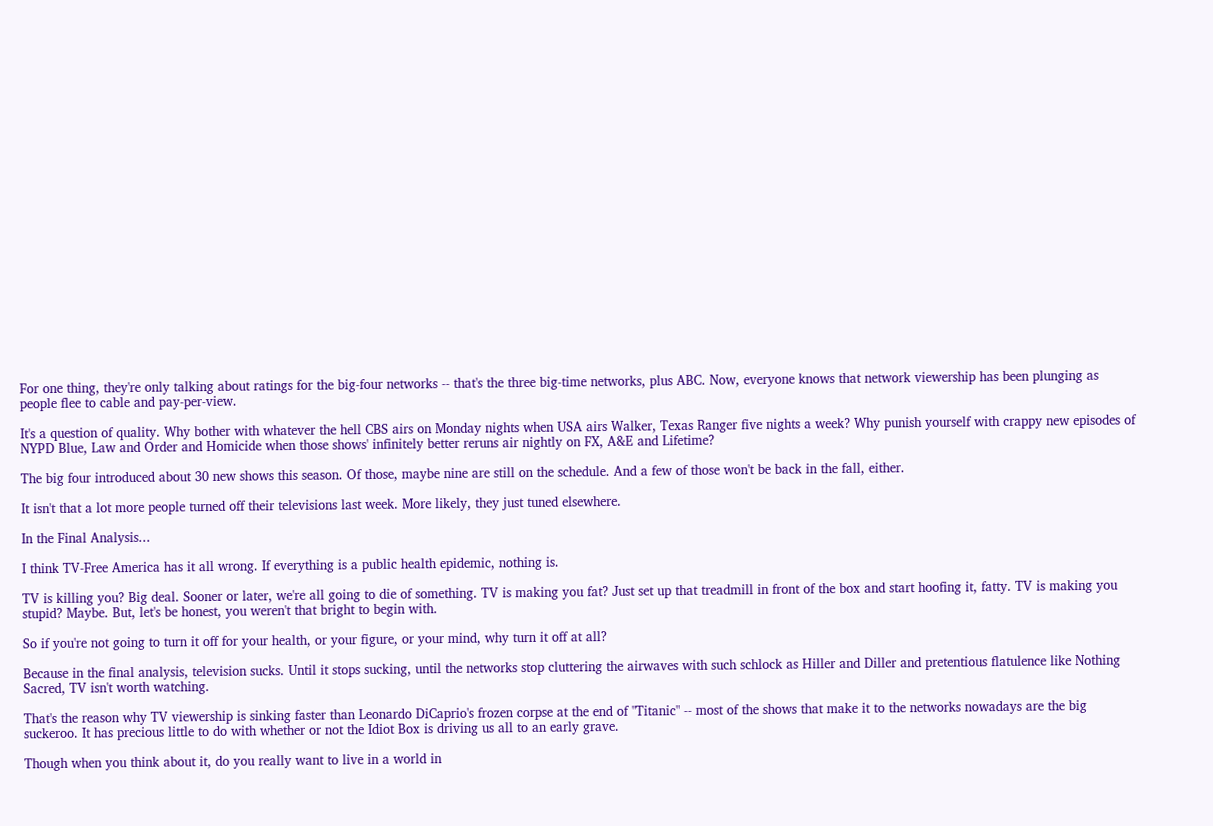For one thing, they're only talking about ratings for the big-four networks -- that's the three big-time networks, plus ABC. Now, everyone knows that network viewership has been plunging as people flee to cable and pay-per-view.

It's a question of quality. Why bother with whatever the hell CBS airs on Monday nights when USA airs Walker, Texas Ranger five nights a week? Why punish yourself with crappy new episodes of NYPD Blue, Law and Order and Homicide when those shows' infinitely better reruns air nightly on FX, A&E and Lifetime?

The big four introduced about 30 new shows this season. Of those, maybe nine are still on the schedule. And a few of those won't be back in the fall, either.

It isn't that a lot more people turned off their televisions last week. More likely, they just tuned elsewhere.

In the Final Analysis...

I think TV-Free America has it all wrong. If everything is a public health epidemic, nothing is.

TV is killing you? Big deal. Sooner or later, we're all going to die of something. TV is making you fat? Just set up that treadmill in front of the box and start hoofing it, fatty. TV is making you stupid? Maybe. But, let's be honest, you weren't that bright to begin with.

So if you're not going to turn it off for your health, or your figure, or your mind, why turn it off at all?

Because in the final analysis, television sucks. Until it stops sucking, until the networks stop cluttering the airwaves with such schlock as Hiller and Diller and pretentious flatulence like Nothing Sacred, TV isn't worth watching.

That's the reason why TV viewership is sinking faster than Leonardo DiCaprio's frozen corpse at the end of "Titanic" -- most of the shows that make it to the networks nowadays are the big suckeroo. It has precious little to do with whether or not the Idiot Box is driving us all to an early grave.

Though when you think about it, do you really want to live in a world in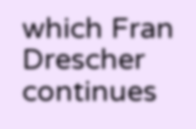which Fran Drescher continues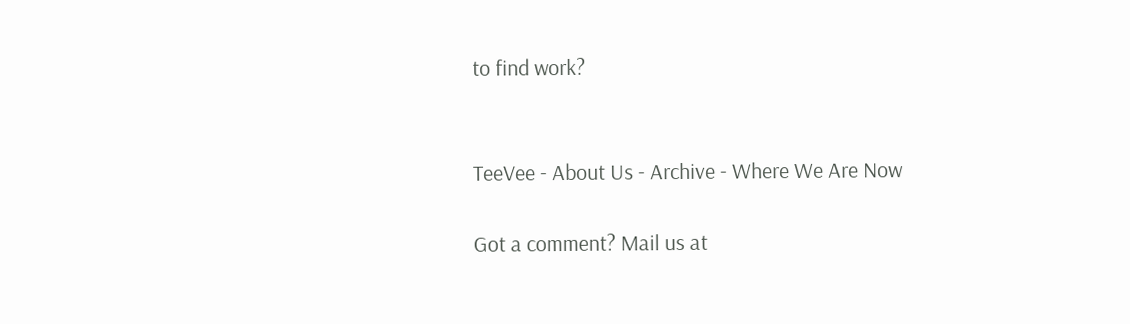to find work?


TeeVee - About Us - Archive - Where We Are Now

Got a comment? Mail us at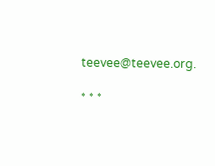teevee@teevee.org.

* * *